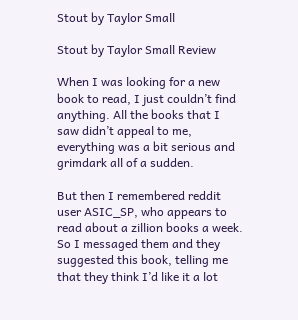Stout by Taylor Small

Stout by Taylor Small Review

When I was looking for a new book to read, I just couldn’t find anything. All the books that I saw didn’t appeal to me, everything was a bit serious and grimdark all of a sudden.

But then I remembered reddit user ASIC_SP, who appears to read about a zillion books a week. So I messaged them and they suggested this book, telling me that they think I’d like it a lot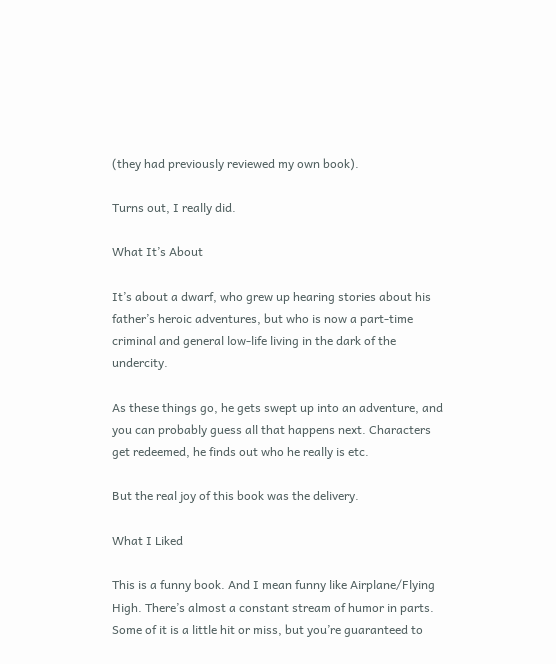(they had previously reviewed my own book).

Turns out, I really did.

What It’s About

It’s about a dwarf, who grew up hearing stories about his father’s heroic adventures, but who is now a part-time criminal and general low-life living in the dark of the undercity.

As these things go, he gets swept up into an adventure, and you can probably guess all that happens next. Characters get redeemed, he finds out who he really is etc.

But the real joy of this book was the delivery.

What I Liked

This is a funny book. And I mean funny like Airplane/Flying High. There’s almost a constant stream of humor in parts. Some of it is a little hit or miss, but you’re guaranteed to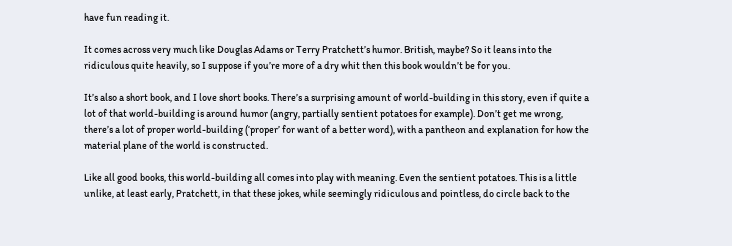have fun reading it.

It comes across very much like Douglas Adams or Terry Pratchett’s humor. British, maybe? So it leans into the ridiculous quite heavily, so I suppose if you’re more of a dry whit then this book wouldn’t be for you.

It’s also a short book, and I love short books. There’s a surprising amount of world-building in this story, even if quite a lot of that world-building is around humor (angry, partially sentient potatoes for example). Don’t get me wrong, there’s a lot of proper world-building (‘proper’ for want of a better word), with a pantheon and explanation for how the material plane of the world is constructed.

Like all good books, this world-building all comes into play with meaning. Even the sentient potatoes. This is a little unlike, at least early, Pratchett, in that these jokes, while seemingly ridiculous and pointless, do circle back to the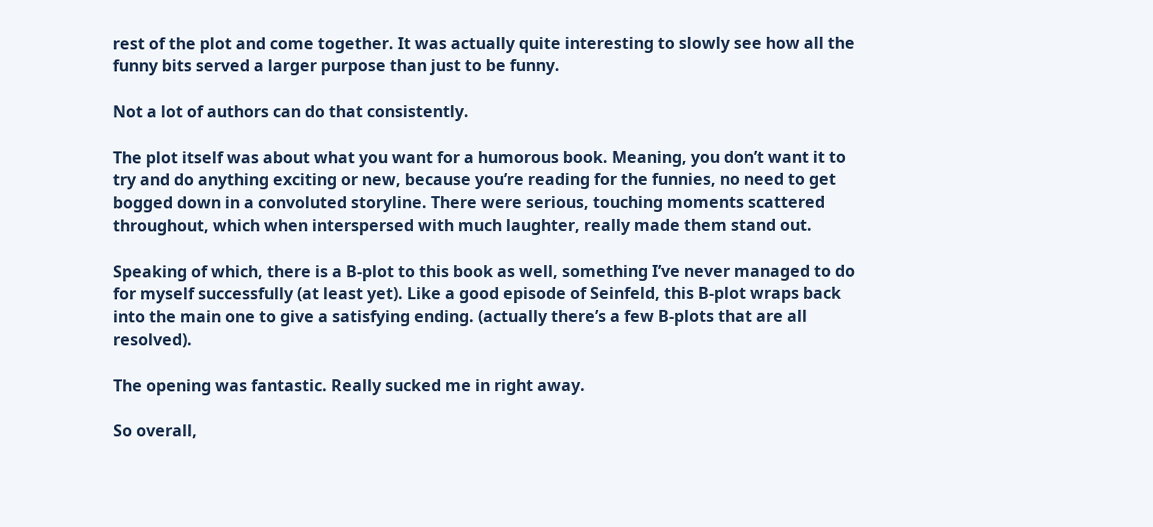rest of the plot and come together. It was actually quite interesting to slowly see how all the funny bits served a larger purpose than just to be funny.

Not a lot of authors can do that consistently.

The plot itself was about what you want for a humorous book. Meaning, you don’t want it to try and do anything exciting or new, because you’re reading for the funnies, no need to get bogged down in a convoluted storyline. There were serious, touching moments scattered throughout, which when interspersed with much laughter, really made them stand out.

Speaking of which, there is a B-plot to this book as well, something I’ve never managed to do for myself successfully (at least yet). Like a good episode of Seinfeld, this B-plot wraps back into the main one to give a satisfying ending. (actually there’s a few B-plots that are all resolved).

The opening was fantastic. Really sucked me in right away.

So overall,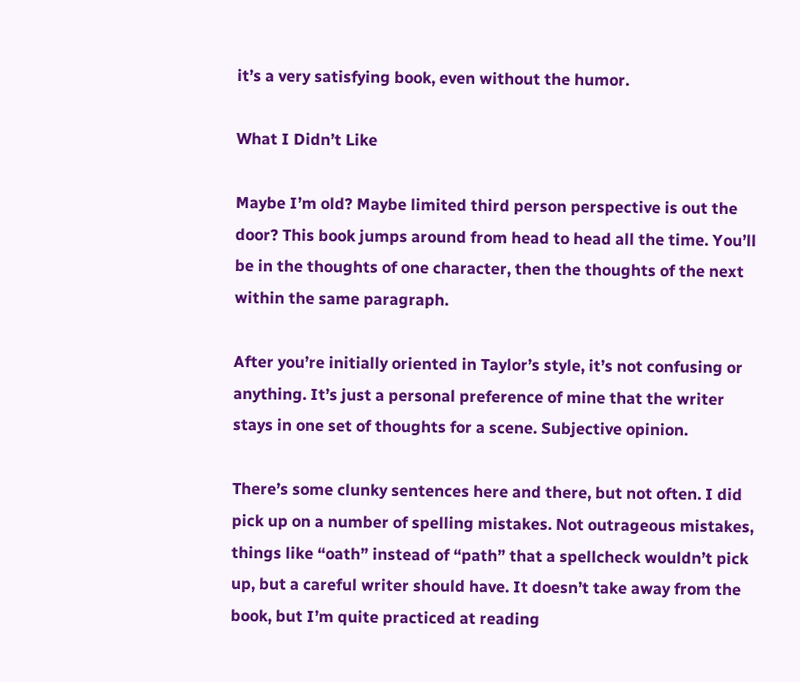it’s a very satisfying book, even without the humor.

What I Didn’t Like

Maybe I’m old? Maybe limited third person perspective is out the door? This book jumps around from head to head all the time. You’ll be in the thoughts of one character, then the thoughts of the next within the same paragraph.

After you’re initially oriented in Taylor’s style, it’s not confusing or anything. It’s just a personal preference of mine that the writer stays in one set of thoughts for a scene. Subjective opinion.

There’s some clunky sentences here and there, but not often. I did pick up on a number of spelling mistakes. Not outrageous mistakes, things like “oath” instead of “path” that a spellcheck wouldn’t pick up, but a careful writer should have. It doesn’t take away from the book, but I’m quite practiced at reading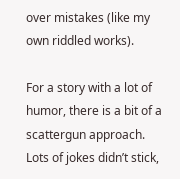over mistakes (like my own riddled works).

For a story with a lot of humor, there is a bit of a scattergun approach. Lots of jokes didn’t stick,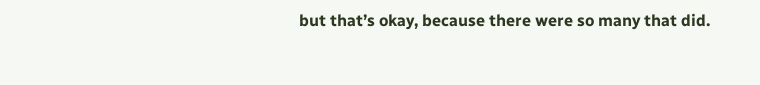but that’s okay, because there were so many that did.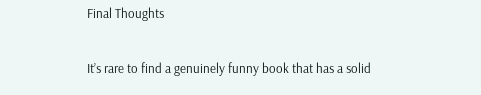Final Thoughts

It’s rare to find a genuinely funny book that has a solid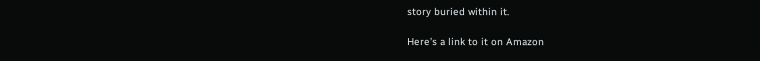story buried within it.

Here’s a link to it on Amazon